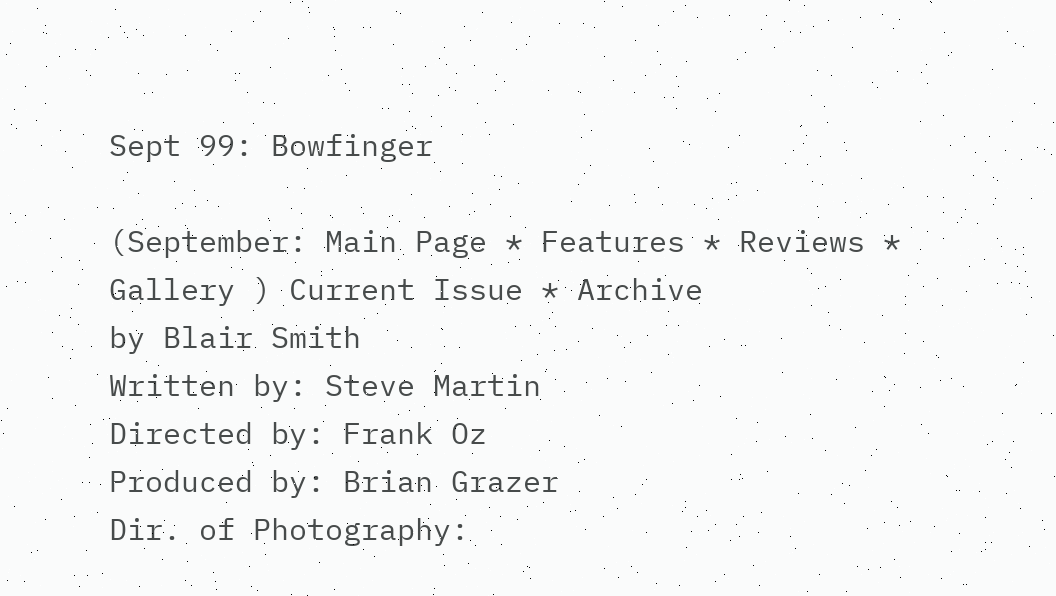Sept 99: Bowfinger

(September: Main Page * Features * Reviews * Gallery ) Current Issue * Archive
by Blair Smith
Written by: Steve Martin
Directed by: Frank Oz
Produced by: Brian Grazer
Dir. of Photography: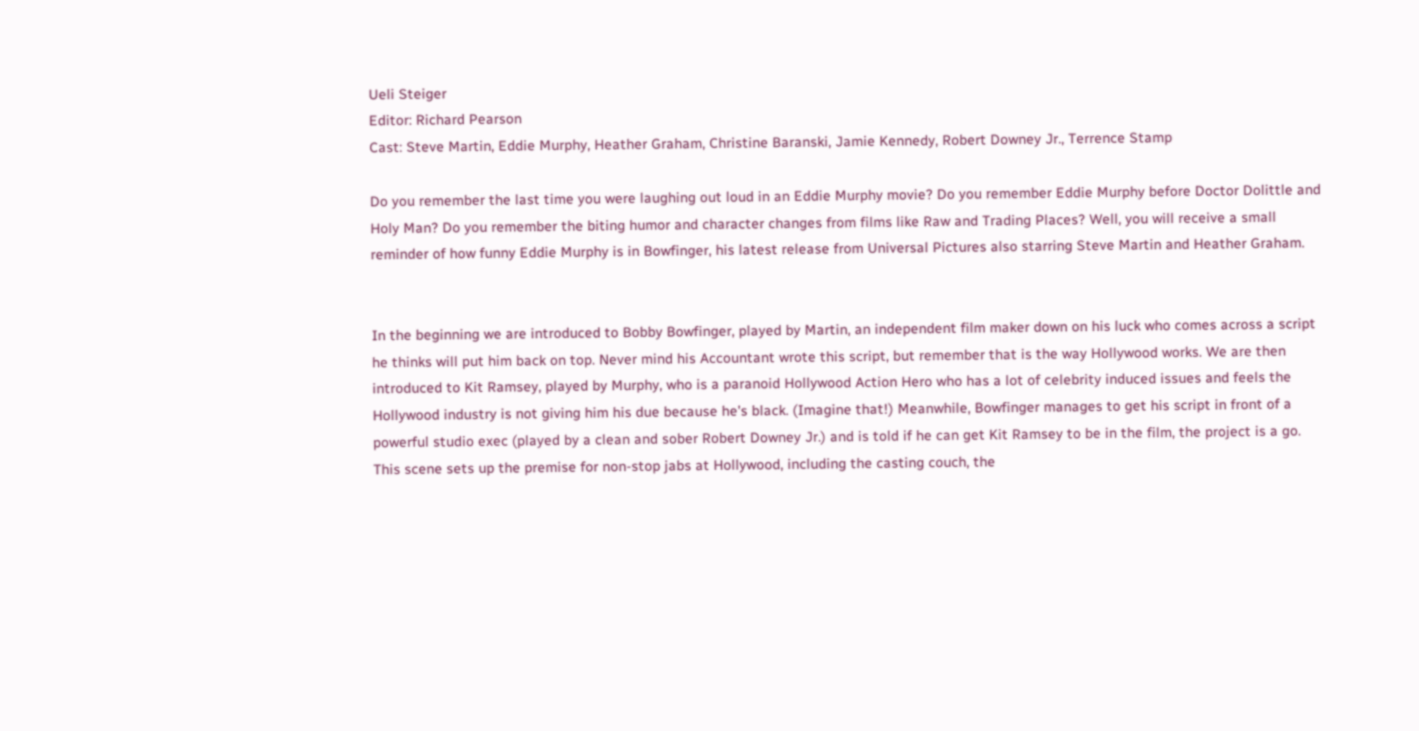Ueli Steiger
Editor: Richard Pearson
Cast: Steve Martin, Eddie Murphy, Heather Graham, Christine Baranski, Jamie Kennedy, Robert Downey Jr., Terrence Stamp

Do you remember the last time you were laughing out loud in an Eddie Murphy movie? Do you remember Eddie Murphy before Doctor Dolittle and Holy Man? Do you remember the biting humor and character changes from films like Raw and Trading Places? Well, you will receive a small reminder of how funny Eddie Murphy is in Bowfinger, his latest release from Universal Pictures also starring Steve Martin and Heather Graham.


In the beginning we are introduced to Bobby Bowfinger, played by Martin, an independent film maker down on his luck who comes across a script he thinks will put him back on top. Never mind his Accountant wrote this script, but remember that is the way Hollywood works. We are then introduced to Kit Ramsey, played by Murphy, who is a paranoid Hollywood Action Hero who has a lot of celebrity induced issues and feels the Hollywood industry is not giving him his due because he's black. (Imagine that!) Meanwhile, Bowfinger manages to get his script in front of a powerful studio exec (played by a clean and sober Robert Downey Jr.) and is told if he can get Kit Ramsey to be in the film, the project is a go. This scene sets up the premise for non-stop jabs at Hollywood, including the casting couch, the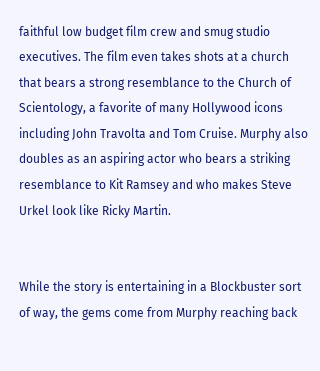faithful low budget film crew and smug studio executives. The film even takes shots at a church that bears a strong resemblance to the Church of Scientology, a favorite of many Hollywood icons including John Travolta and Tom Cruise. Murphy also doubles as an aspiring actor who bears a striking resemblance to Kit Ramsey and who makes Steve Urkel look like Ricky Martin.


While the story is entertaining in a Blockbuster sort of way, the gems come from Murphy reaching back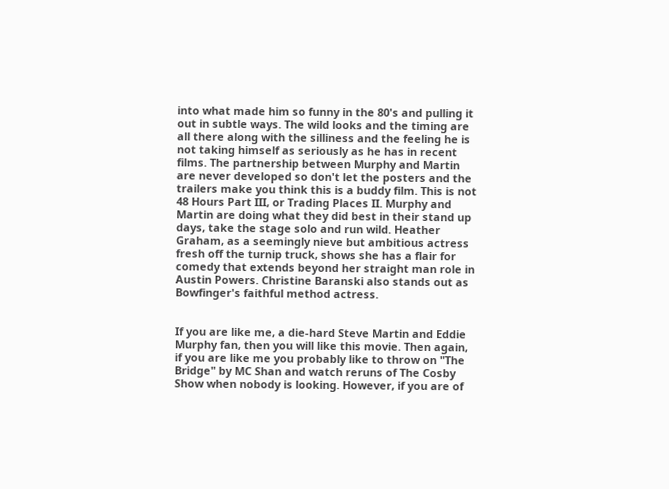into what made him so funny in the 80's and pulling it out in subtle ways. The wild looks and the timing are all there along with the silliness and the feeling he is not taking himself as seriously as he has in recent films. The partnership between Murphy and Martin are never developed so don't let the posters and the trailers make you think this is a buddy film. This is not 48 Hours Part III, or Trading Places II. Murphy and Martin are doing what they did best in their stand up days, take the stage solo and run wild. Heather Graham, as a seemingly nieve but ambitious actress fresh off the turnip truck, shows she has a flair for comedy that extends beyond her straight man role in Austin Powers. Christine Baranski also stands out as Bowfinger's faithful method actress.


If you are like me, a die-hard Steve Martin and Eddie Murphy fan, then you will like this movie. Then again, if you are like me you probably like to throw on "The Bridge" by MC Shan and watch reruns of The Cosby Show when nobody is looking. However, if you are of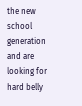the new school generation and are looking for hard belly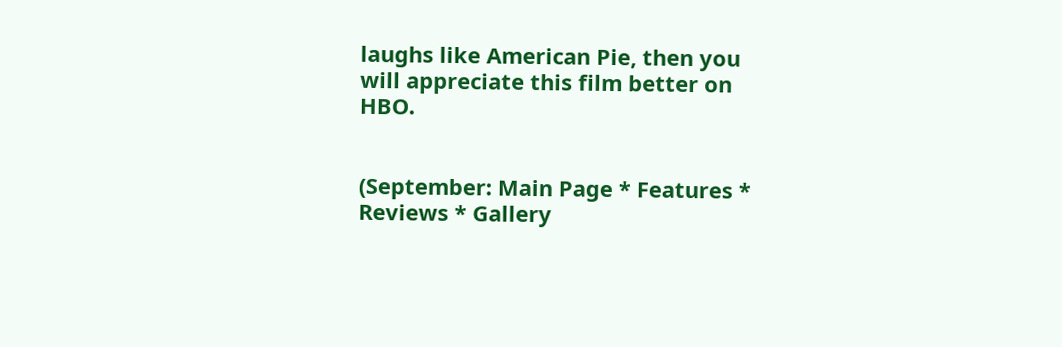laughs like American Pie, then you will appreciate this film better on HBO.


(September: Main Page * Features * Reviews * Gallery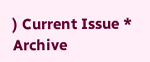) Current Issue * Archive